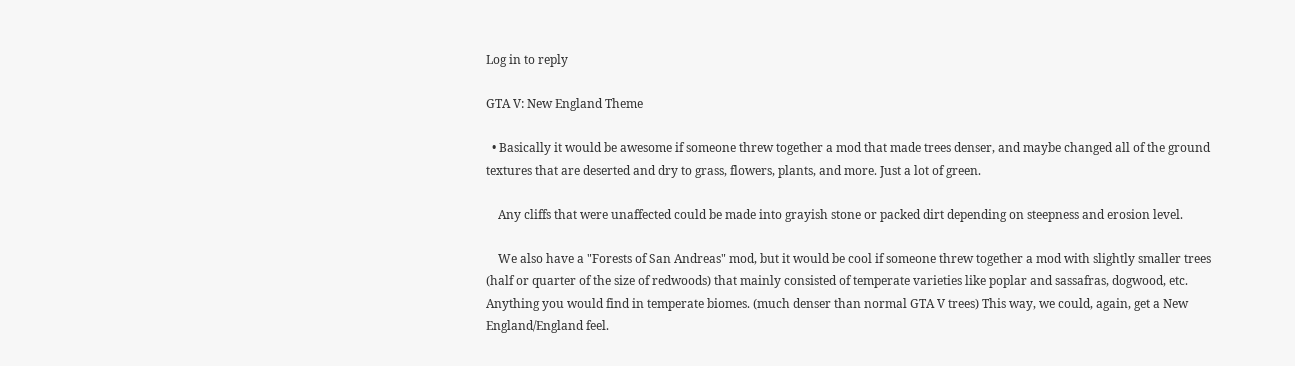Log in to reply

GTA V: New England Theme

  • Basically it would be awesome if someone threw together a mod that made trees denser, and maybe changed all of the ground textures that are deserted and dry to grass, flowers, plants, and more. Just a lot of green.

    Any cliffs that were unaffected could be made into grayish stone or packed dirt depending on steepness and erosion level.

    We also have a "Forests of San Andreas" mod, but it would be cool if someone threw together a mod with slightly smaller trees (half or quarter of the size of redwoods) that mainly consisted of temperate varieties like poplar and sassafras, dogwood, etc. Anything you would find in temperate biomes. (much denser than normal GTA V trees) This way, we could, again, get a New England/England feel.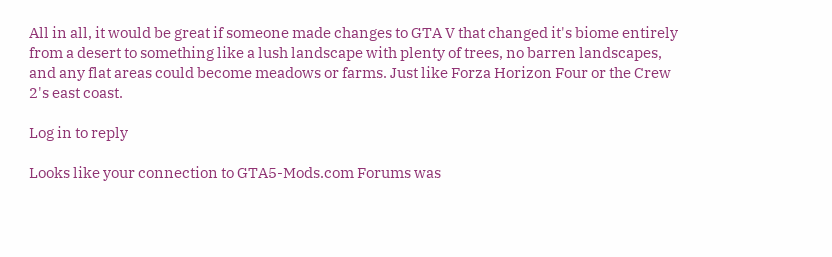All in all, it would be great if someone made changes to GTA V that changed it's biome entirely from a desert to something like a lush landscape with plenty of trees, no barren landscapes, and any flat areas could become meadows or farms. Just like Forza Horizon Four or the Crew 2's east coast.

Log in to reply

Looks like your connection to GTA5-Mods.com Forums was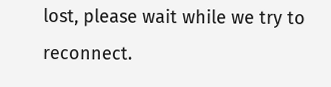lost, please wait while we try to reconnect.